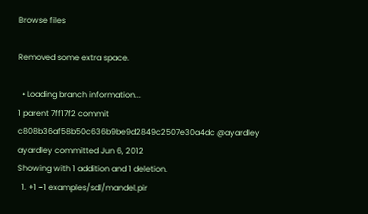Browse files

Removed some extra space.

  • Loading branch information...
1 parent 7ff17f2 commit c808b36af58b50c636b9be9d2849c2507e30a4dc @ayardley ayardley committed Jun 6, 2012
Showing with 1 addition and 1 deletion.
  1. +1 −1 examples/sdl/mandel.pir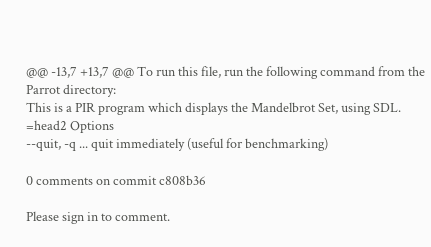@@ -13,7 +13,7 @@ To run this file, run the following command from the Parrot directory:
This is a PIR program which displays the Mandelbrot Set, using SDL.
=head2 Options
--quit, -q ... quit immediately (useful for benchmarking)

0 comments on commit c808b36

Please sign in to comment.